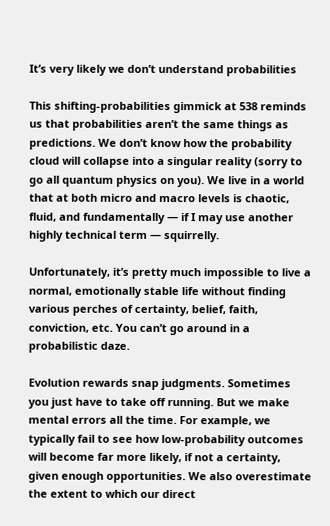It’s very likely we don’t understand probabilities

This shifting-probabilities gimmick at 538 reminds us that probabilities aren’t the same things as predictions. We don’t know how the probability cloud will collapse into a singular reality (sorry to go all quantum physics on you). We live in a world that at both micro and macro levels is chaotic, fluid, and fundamentally — if I may use another highly technical term — squirrelly.

Unfortunately, it’s pretty much impossible to live a normal, emotionally stable life without finding various perches of certainty, belief, faith, conviction, etc. You can’t go around in a probabilistic daze.

Evolution rewards snap judgments. Sometimes you just have to take off running. But we make mental errors all the time. For example, we typically fail to see how low-probability outcomes will become far more likely, if not a certainty, given enough opportunities. We also overestimate the extent to which our direct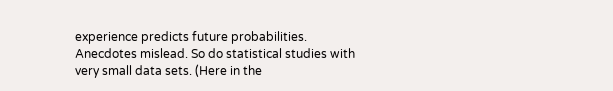experience predicts future probabilities. Anecdotes mislead. So do statistical studies with very small data sets. (Here in the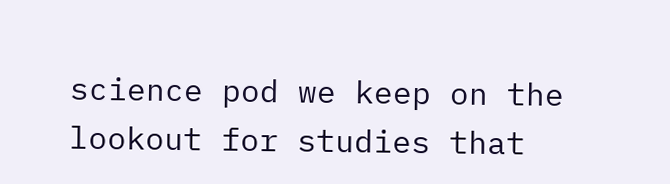science pod we keep on the lookout for studies that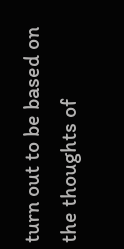turn out to be based on the thoughts of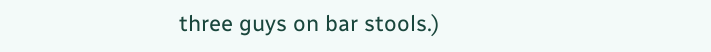three guys on bar stools.)